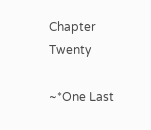Chapter Twenty

~*One Last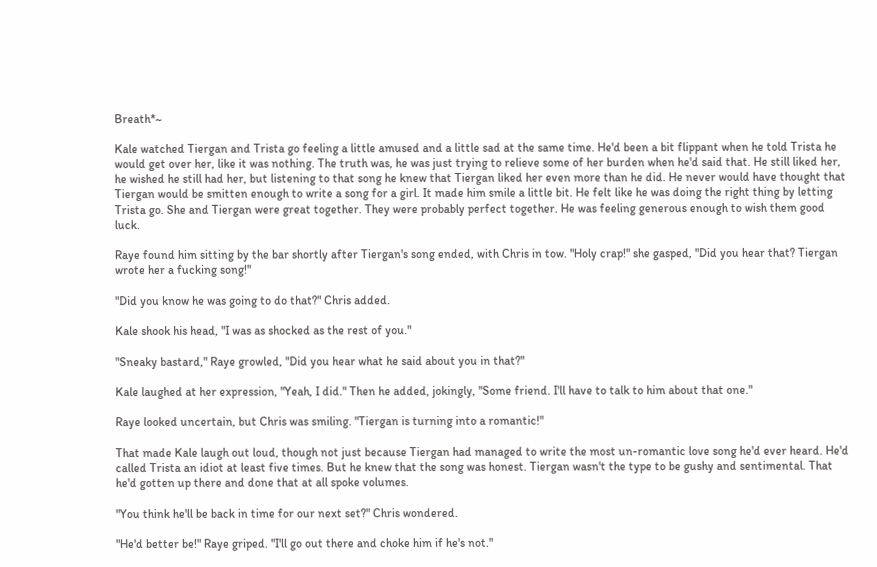Breath*~

Kale watched Tiergan and Trista go feeling a little amused and a little sad at the same time. He'd been a bit flippant when he told Trista he would get over her, like it was nothing. The truth was, he was just trying to relieve some of her burden when he'd said that. He still liked her, he wished he still had her, but listening to that song he knew that Tiergan liked her even more than he did. He never would have thought that Tiergan would be smitten enough to write a song for a girl. It made him smile a little bit. He felt like he was doing the right thing by letting Trista go. She and Tiergan were great together. They were probably perfect together. He was feeling generous enough to wish them good luck.

Raye found him sitting by the bar shortly after Tiergan's song ended, with Chris in tow. "Holy crap!" she gasped, "Did you hear that? Tiergan wrote her a fucking song!"

"Did you know he was going to do that?" Chris added.

Kale shook his head, "I was as shocked as the rest of you."

"Sneaky bastard," Raye growled, "Did you hear what he said about you in that?"

Kale laughed at her expression, "Yeah, I did." Then he added, jokingly, "Some friend. I'll have to talk to him about that one."

Raye looked uncertain, but Chris was smiling. "Tiergan is turning into a romantic!"

That made Kale laugh out loud, though not just because Tiergan had managed to write the most un-romantic love song he'd ever heard. He'd called Trista an idiot at least five times. But he knew that the song was honest. Tiergan wasn't the type to be gushy and sentimental. That he'd gotten up there and done that at all spoke volumes.

"You think he'll be back in time for our next set?" Chris wondered.

"He'd better be!" Raye griped. "I'll go out there and choke him if he's not."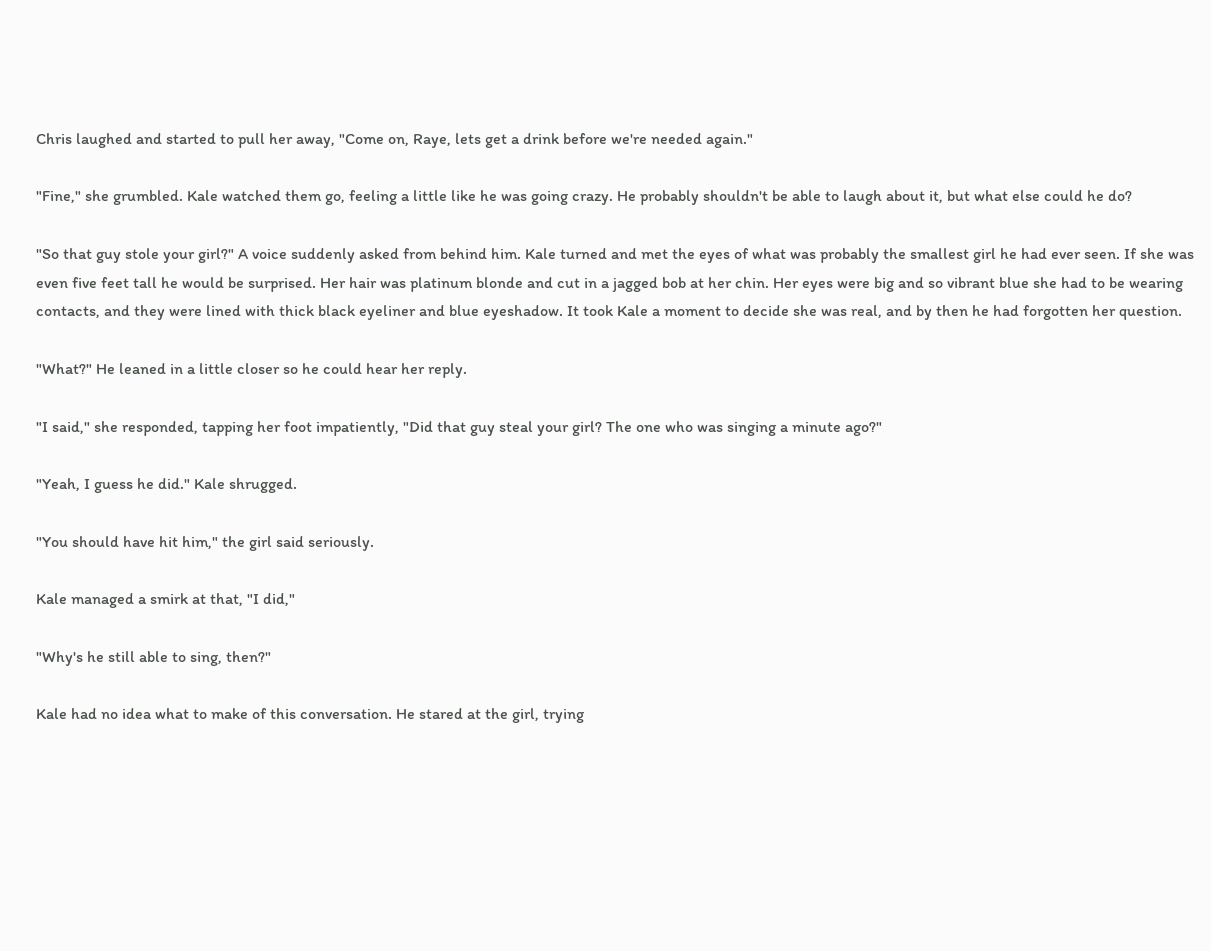Chris laughed and started to pull her away, "Come on, Raye, lets get a drink before we're needed again."

"Fine," she grumbled. Kale watched them go, feeling a little like he was going crazy. He probably shouldn't be able to laugh about it, but what else could he do?

"So that guy stole your girl?" A voice suddenly asked from behind him. Kale turned and met the eyes of what was probably the smallest girl he had ever seen. If she was even five feet tall he would be surprised. Her hair was platinum blonde and cut in a jagged bob at her chin. Her eyes were big and so vibrant blue she had to be wearing contacts, and they were lined with thick black eyeliner and blue eyeshadow. It took Kale a moment to decide she was real, and by then he had forgotten her question.

"What?" He leaned in a little closer so he could hear her reply.

"I said," she responded, tapping her foot impatiently, "Did that guy steal your girl? The one who was singing a minute ago?"

"Yeah, I guess he did." Kale shrugged.

"You should have hit him," the girl said seriously.

Kale managed a smirk at that, "I did,"

"Why's he still able to sing, then?"

Kale had no idea what to make of this conversation. He stared at the girl, trying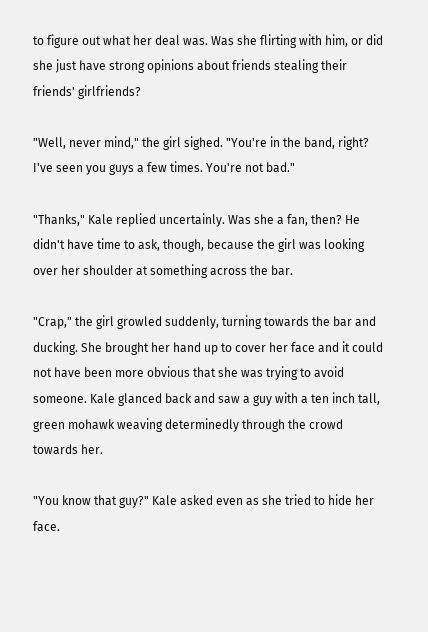to figure out what her deal was. Was she flirting with him, or did she just have strong opinions about friends stealing their friends' girlfriends?

"Well, never mind," the girl sighed. "You're in the band, right? I've seen you guys a few times. You're not bad."

"Thanks," Kale replied uncertainly. Was she a fan, then? He didn't have time to ask, though, because the girl was looking over her shoulder at something across the bar.

"Crap," the girl growled suddenly, turning towards the bar and ducking. She brought her hand up to cover her face and it could not have been more obvious that she was trying to avoid someone. Kale glanced back and saw a guy with a ten inch tall, green mohawk weaving determinedly through the crowd towards her.

"You know that guy?" Kale asked even as she tried to hide her face.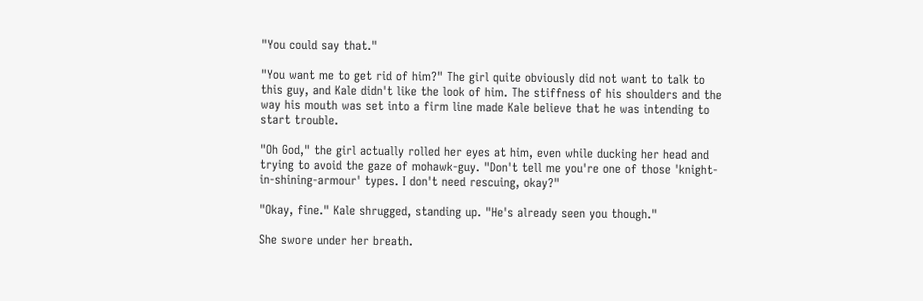"You could say that."

"You want me to get rid of him?" The girl quite obviously did not want to talk to this guy, and Kale didn't like the look of him. The stiffness of his shoulders and the way his mouth was set into a firm line made Kale believe that he was intending to start trouble.

"Oh God," the girl actually rolled her eyes at him, even while ducking her head and trying to avoid the gaze of mohawk-guy. "Don't tell me you're one of those 'knight-in-shining-armour' types. I don't need rescuing, okay?"

"Okay, fine." Kale shrugged, standing up. "He's already seen you though."

She swore under her breath.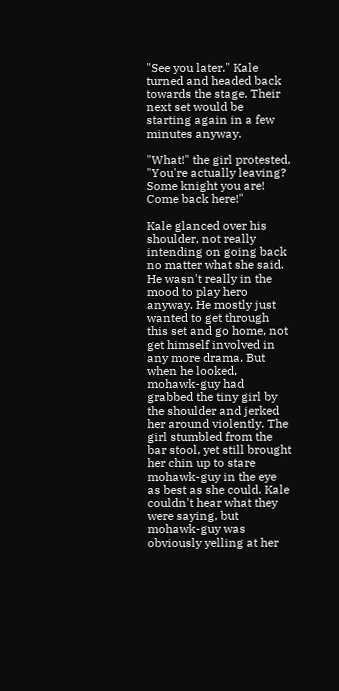"See you later." Kale turned and headed back towards the stage. Their next set would be starting again in a few minutes anyway.

"What!" the girl protested, "You're actually leaving? Some knight you are! Come back here!"

Kale glanced over his shoulder, not really intending on going back no matter what she said. He wasn't really in the mood to play hero anyway. He mostly just wanted to get through this set and go home, not get himself involved in any more drama. But when he looked, mohawk-guy had grabbed the tiny girl by the shoulder and jerked her around violently. The girl stumbled from the bar stool, yet still brought her chin up to stare mohawk-guy in the eye as best as she could. Kale couldn't hear what they were saying, but mohawk-guy was obviously yelling at her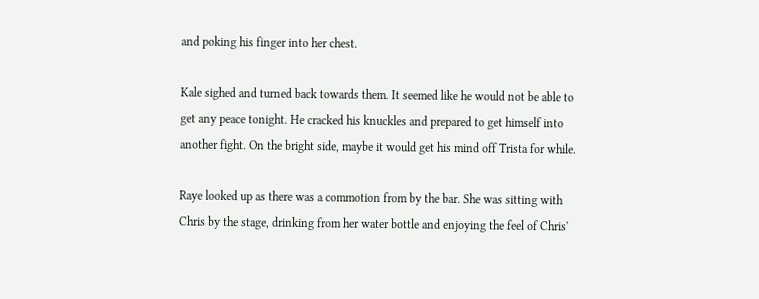and poking his finger into her chest.

Kale sighed and turned back towards them. It seemed like he would not be able to get any peace tonight. He cracked his knuckles and prepared to get himself into another fight. On the bright side, maybe it would get his mind off Trista for while.

Raye looked up as there was a commotion from by the bar. She was sitting with Chris by the stage, drinking from her water bottle and enjoying the feel of Chris'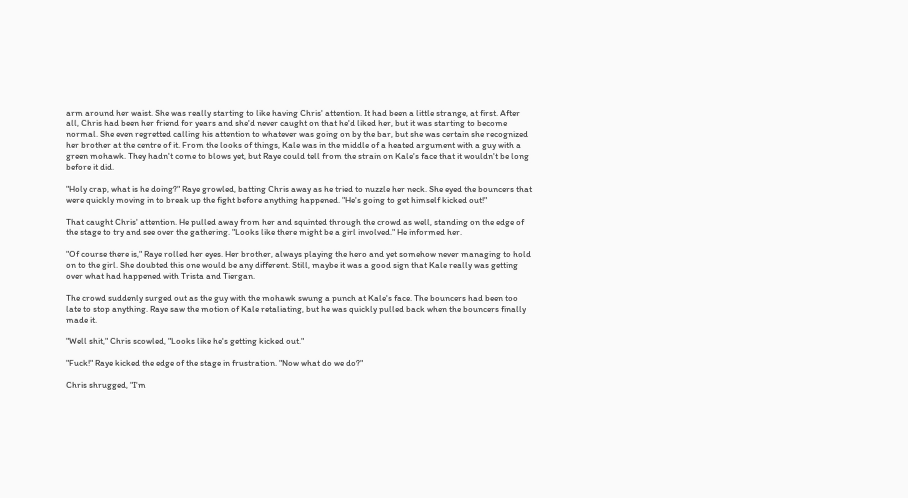arm around her waist. She was really starting to like having Chris' attention. It had been a little strange, at first. After all, Chris had been her friend for years and she'd never caught on that he'd liked her, but it was starting to become normal. She even regretted calling his attention to whatever was going on by the bar, but she was certain she recognized her brother at the centre of it. From the looks of things, Kale was in the middle of a heated argument with a guy with a green mohawk. They hadn't come to blows yet, but Raye could tell from the strain on Kale's face that it wouldn't be long before it did.

"Holy crap, what is he doing?" Raye growled, batting Chris away as he tried to nuzzle her neck. She eyed the bouncers that were quickly moving in to break up the fight before anything happened. "He's going to get himself kicked out!"

That caught Chris' attention. He pulled away from her and squinted through the crowd as well, standing on the edge of the stage to try and see over the gathering. "Looks like there might be a girl involved." He informed her.

"Of course there is," Raye rolled her eyes. Her brother, always playing the hero and yet somehow never managing to hold on to the girl. She doubted this one would be any different. Still, maybe it was a good sign that Kale really was getting over what had happened with Trista and Tiergan.

The crowd suddenly surged out as the guy with the mohawk swung a punch at Kale's face. The bouncers had been too late to stop anything. Raye saw the motion of Kale retaliating, but he was quickly pulled back when the bouncers finally made it.

"Well shit," Chris scowled, "Looks like he's getting kicked out."

"Fuck!" Raye kicked the edge of the stage in frustration. "Now what do we do?"

Chris shrugged, "I'm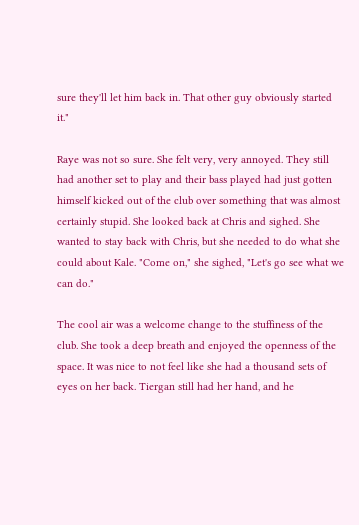sure they'll let him back in. That other guy obviously started it."

Raye was not so sure. She felt very, very annoyed. They still had another set to play and their bass played had just gotten himself kicked out of the club over something that was almost certainly stupid. She looked back at Chris and sighed. She wanted to stay back with Chris, but she needed to do what she could about Kale. "Come on," she sighed, "Let's go see what we can do."

The cool air was a welcome change to the stuffiness of the club. She took a deep breath and enjoyed the openness of the space. It was nice to not feel like she had a thousand sets of eyes on her back. Tiergan still had her hand, and he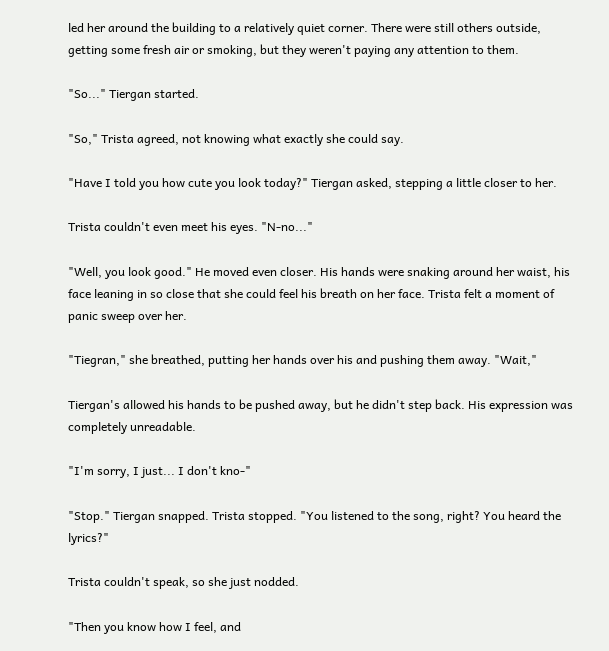led her around the building to a relatively quiet corner. There were still others outside, getting some fresh air or smoking, but they weren't paying any attention to them.

"So..." Tiergan started.

"So," Trista agreed, not knowing what exactly she could say.

"Have I told you how cute you look today?" Tiergan asked, stepping a little closer to her.

Trista couldn't even meet his eyes. "N-no..."

"Well, you look good." He moved even closer. His hands were snaking around her waist, his face leaning in so close that she could feel his breath on her face. Trista felt a moment of panic sweep over her.

"Tiegran," she breathed, putting her hands over his and pushing them away. "Wait,"

Tiergan's allowed his hands to be pushed away, but he didn't step back. His expression was completely unreadable.

"I'm sorry, I just... I don't kno-"

"Stop." Tiergan snapped. Trista stopped. "You listened to the song, right? You heard the lyrics?"

Trista couldn't speak, so she just nodded.

"Then you know how I feel, and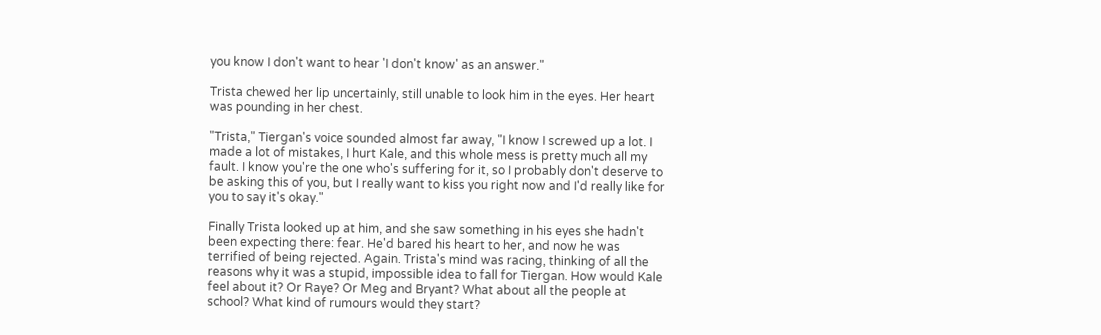you know I don't want to hear 'I don't know' as an answer."

Trista chewed her lip uncertainly, still unable to look him in the eyes. Her heart was pounding in her chest.

"Trista," Tiergan's voice sounded almost far away, "I know I screwed up a lot. I made a lot of mistakes, I hurt Kale, and this whole mess is pretty much all my fault. I know you're the one who's suffering for it, so I probably don't deserve to be asking this of you, but I really want to kiss you right now and I'd really like for you to say it's okay."

Finally Trista looked up at him, and she saw something in his eyes she hadn't been expecting there: fear. He'd bared his heart to her, and now he was terrified of being rejected. Again. Trista's mind was racing, thinking of all the reasons why it was a stupid, impossible idea to fall for Tiergan. How would Kale feel about it? Or Raye? Or Meg and Bryant? What about all the people at school? What kind of rumours would they start?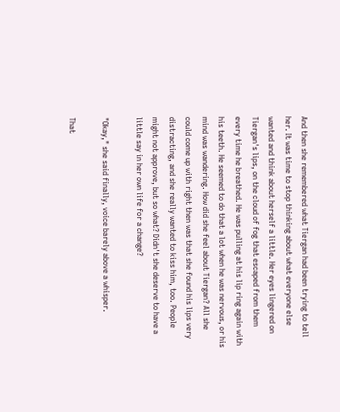And then she remembered what Tiergan had been trying to tell her. It was time to stop thinking about what everyone else wanted and think about herself a little. Her eyes lingered on Tiergan's lips, on the cloud of fog that escaped from them every time he breathed. He was pulling at his lip ring again with his teeth. He seemed to do that a lot when he was nervous, or his mind was wandering. How did she feel about Tiergan? All she could come up with right then was that she found his lips very distracting, and she really wanted to kiss him, too. People might not approve, but so what? Didn't she deserve to have a little say in her own life for a change?

"Okay," she said finally, voice barely above a whisper.

That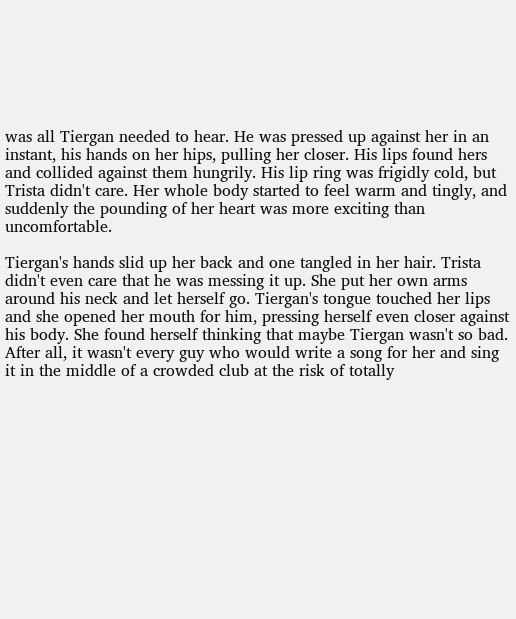was all Tiergan needed to hear. He was pressed up against her in an instant, his hands on her hips, pulling her closer. His lips found hers and collided against them hungrily. His lip ring was frigidly cold, but Trista didn't care. Her whole body started to feel warm and tingly, and suddenly the pounding of her heart was more exciting than uncomfortable.

Tiergan's hands slid up her back and one tangled in her hair. Trista didn't even care that he was messing it up. She put her own arms around his neck and let herself go. Tiergan's tongue touched her lips and she opened her mouth for him, pressing herself even closer against his body. She found herself thinking that maybe Tiergan wasn't so bad. After all, it wasn't every guy who would write a song for her and sing it in the middle of a crowded club at the risk of totally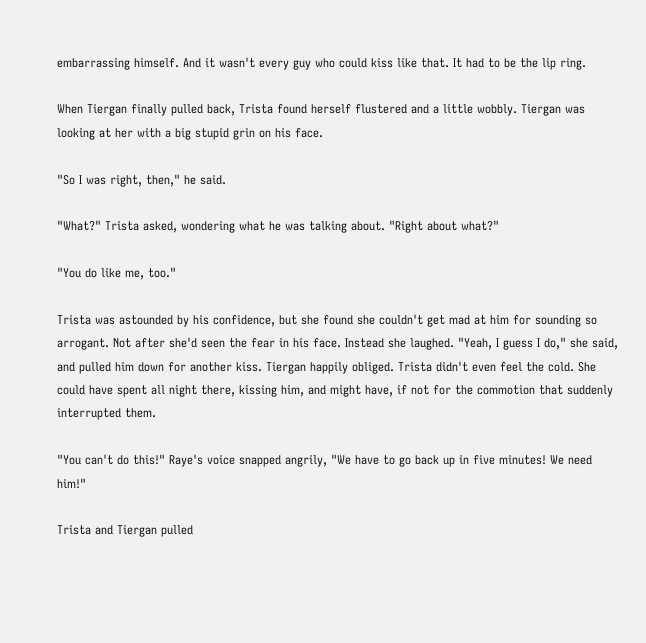embarrassing himself. And it wasn't every guy who could kiss like that. It had to be the lip ring.

When Tiergan finally pulled back, Trista found herself flustered and a little wobbly. Tiergan was looking at her with a big stupid grin on his face.

"So I was right, then," he said.

"What?" Trista asked, wondering what he was talking about. "Right about what?"

"You do like me, too."

Trista was astounded by his confidence, but she found she couldn't get mad at him for sounding so arrogant. Not after she'd seen the fear in his face. Instead she laughed. "Yeah, I guess I do," she said, and pulled him down for another kiss. Tiergan happily obliged. Trista didn't even feel the cold. She could have spent all night there, kissing him, and might have, if not for the commotion that suddenly interrupted them.

"You can't do this!" Raye's voice snapped angrily, "We have to go back up in five minutes! We need him!"

Trista and Tiergan pulled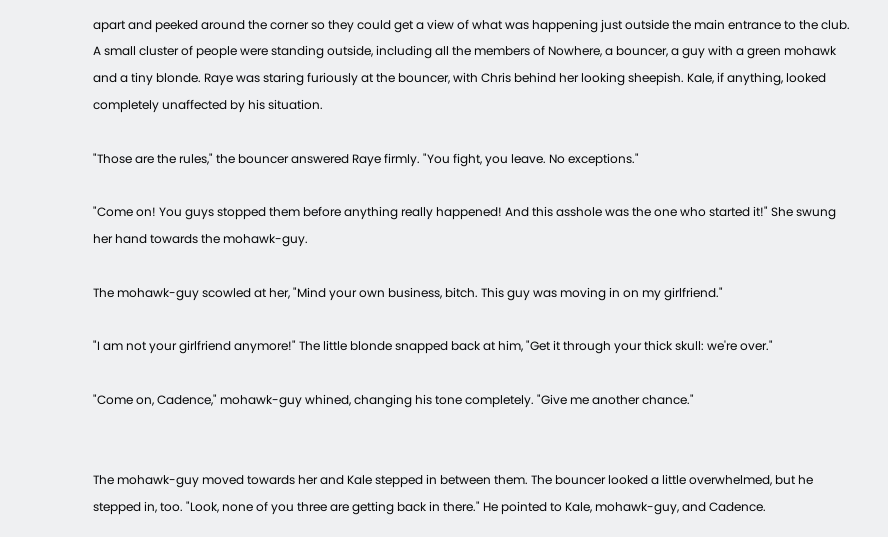apart and peeked around the corner so they could get a view of what was happening just outside the main entrance to the club. A small cluster of people were standing outside, including all the members of Nowhere, a bouncer, a guy with a green mohawk and a tiny blonde. Raye was staring furiously at the bouncer, with Chris behind her looking sheepish. Kale, if anything, looked completely unaffected by his situation.

"Those are the rules," the bouncer answered Raye firmly. "You fight, you leave. No exceptions."

"Come on! You guys stopped them before anything really happened! And this asshole was the one who started it!" She swung her hand towards the mohawk-guy.

The mohawk-guy scowled at her, "Mind your own business, bitch. This guy was moving in on my girlfriend."

"I am not your girlfriend anymore!" The little blonde snapped back at him, "Get it through your thick skull: we're over."

"Come on, Cadence," mohawk-guy whined, changing his tone completely. "Give me another chance."


The mohawk-guy moved towards her and Kale stepped in between them. The bouncer looked a little overwhelmed, but he stepped in, too. "Look, none of you three are getting back in there." He pointed to Kale, mohawk-guy, and Cadence.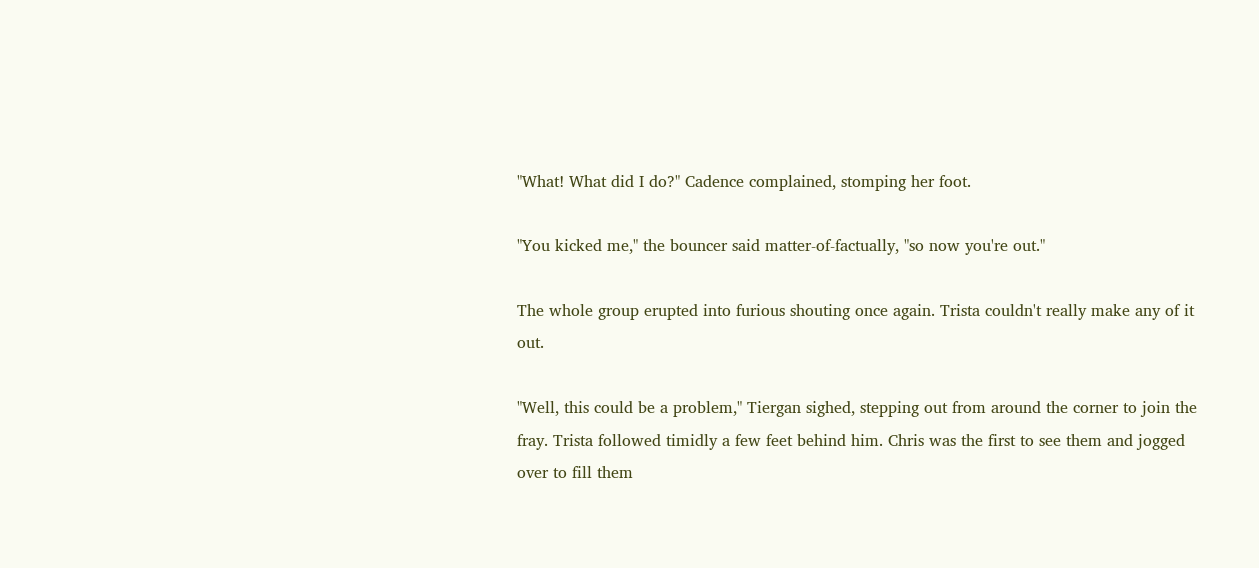"What! What did I do?" Cadence complained, stomping her foot.

"You kicked me," the bouncer said matter-of-factually, "so now you're out."

The whole group erupted into furious shouting once again. Trista couldn't really make any of it out.

"Well, this could be a problem," Tiergan sighed, stepping out from around the corner to join the fray. Trista followed timidly a few feet behind him. Chris was the first to see them and jogged over to fill them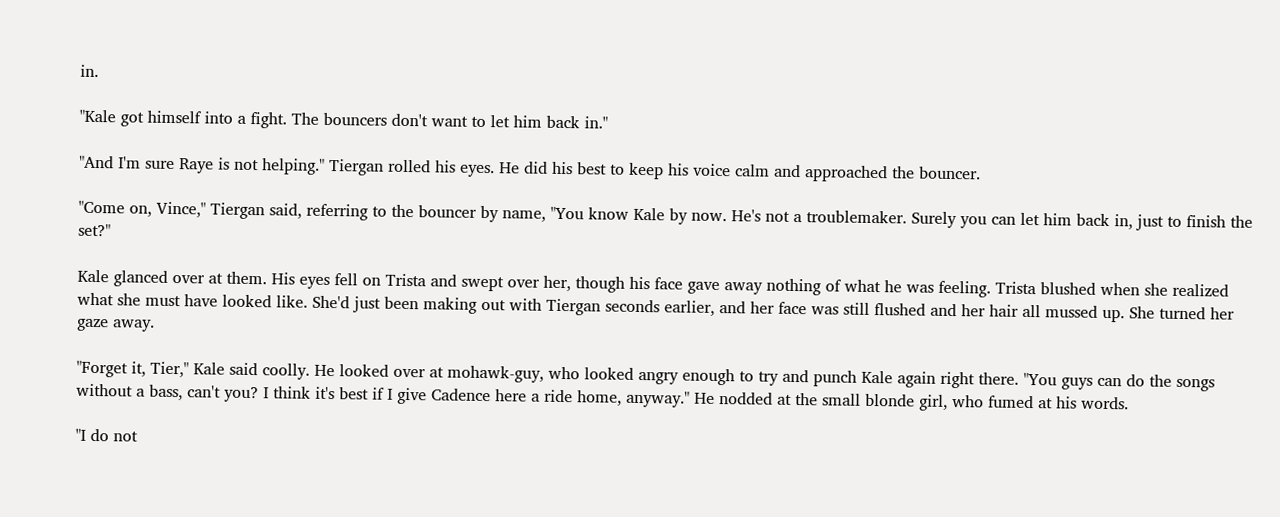in.

"Kale got himself into a fight. The bouncers don't want to let him back in."

"And I'm sure Raye is not helping." Tiergan rolled his eyes. He did his best to keep his voice calm and approached the bouncer.

"Come on, Vince," Tiergan said, referring to the bouncer by name, "You know Kale by now. He's not a troublemaker. Surely you can let him back in, just to finish the set?"

Kale glanced over at them. His eyes fell on Trista and swept over her, though his face gave away nothing of what he was feeling. Trista blushed when she realized what she must have looked like. She'd just been making out with Tiergan seconds earlier, and her face was still flushed and her hair all mussed up. She turned her gaze away.

"Forget it, Tier," Kale said coolly. He looked over at mohawk-guy, who looked angry enough to try and punch Kale again right there. "You guys can do the songs without a bass, can't you? I think it's best if I give Cadence here a ride home, anyway." He nodded at the small blonde girl, who fumed at his words.

"I do not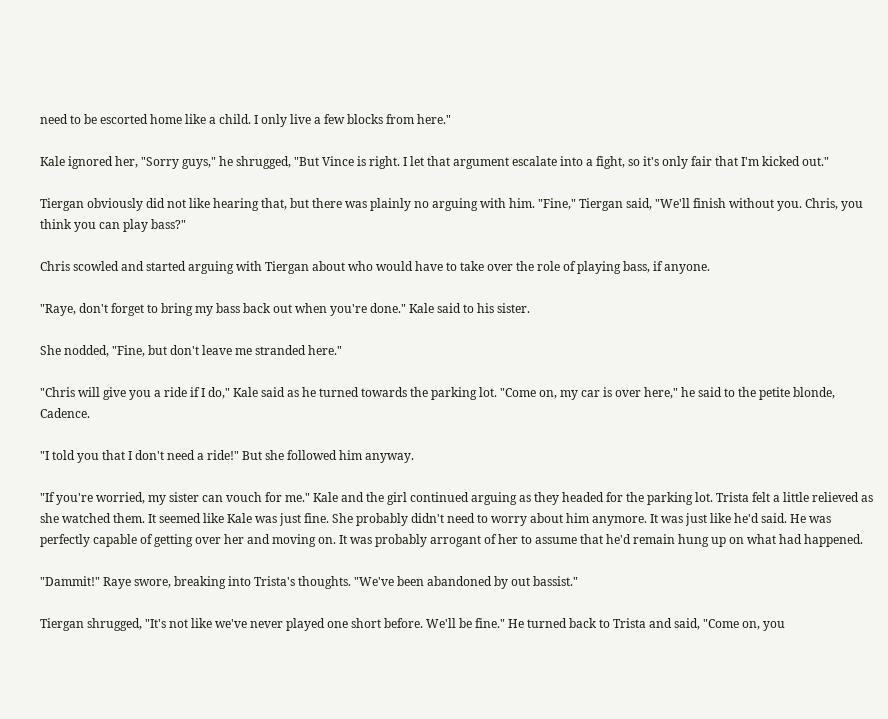need to be escorted home like a child. I only live a few blocks from here."

Kale ignored her, "Sorry guys," he shrugged, "But Vince is right. I let that argument escalate into a fight, so it's only fair that I'm kicked out."

Tiergan obviously did not like hearing that, but there was plainly no arguing with him. "Fine," Tiergan said, "We'll finish without you. Chris, you think you can play bass?"

Chris scowled and started arguing with Tiergan about who would have to take over the role of playing bass, if anyone.

"Raye, don't forget to bring my bass back out when you're done." Kale said to his sister.

She nodded, "Fine, but don't leave me stranded here."

"Chris will give you a ride if I do," Kale said as he turned towards the parking lot. "Come on, my car is over here," he said to the petite blonde, Cadence.

"I told you that I don't need a ride!" But she followed him anyway.

"If you're worried, my sister can vouch for me." Kale and the girl continued arguing as they headed for the parking lot. Trista felt a little relieved as she watched them. It seemed like Kale was just fine. She probably didn't need to worry about him anymore. It was just like he'd said. He was perfectly capable of getting over her and moving on. It was probably arrogant of her to assume that he'd remain hung up on what had happened.

"Dammit!" Raye swore, breaking into Trista's thoughts. "We've been abandoned by out bassist."

Tiergan shrugged, "It's not like we've never played one short before. We'll be fine." He turned back to Trista and said, "Come on, you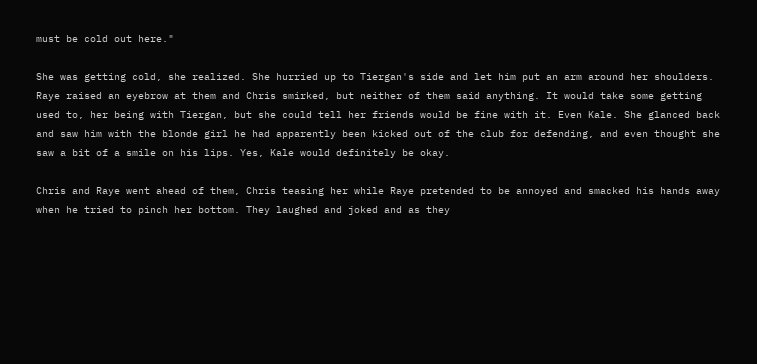must be cold out here."

She was getting cold, she realized. She hurried up to Tiergan's side and let him put an arm around her shoulders. Raye raised an eyebrow at them and Chris smirked, but neither of them said anything. It would take some getting used to, her being with Tiergan, but she could tell her friends would be fine with it. Even Kale. She glanced back and saw him with the blonde girl he had apparently been kicked out of the club for defending, and even thought she saw a bit of a smile on his lips. Yes, Kale would definitely be okay.

Chris and Raye went ahead of them, Chris teasing her while Raye pretended to be annoyed and smacked his hands away when he tried to pinch her bottom. They laughed and joked and as they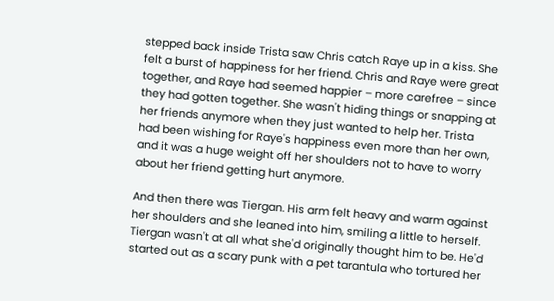stepped back inside Trista saw Chris catch Raye up in a kiss. She felt a burst of happiness for her friend. Chris and Raye were great together, and Raye had seemed happier – more carefree – since they had gotten together. She wasn't hiding things or snapping at her friends anymore when they just wanted to help her. Trista had been wishing for Raye's happiness even more than her own, and it was a huge weight off her shoulders not to have to worry about her friend getting hurt anymore.

And then there was Tiergan. His arm felt heavy and warm against her shoulders and she leaned into him, smiling a little to herself. Tiergan wasn't at all what she'd originally thought him to be. He'd started out as a scary punk with a pet tarantula who tortured her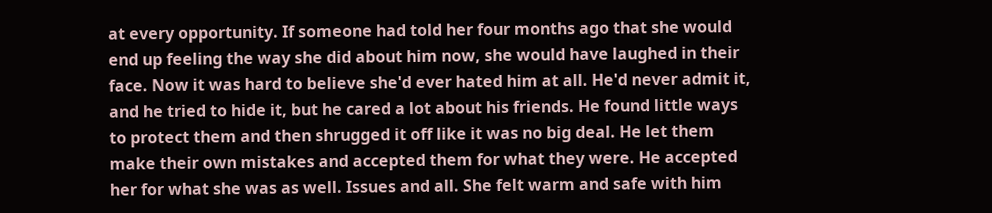at every opportunity. If someone had told her four months ago that she would end up feeling the way she did about him now, she would have laughed in their face. Now it was hard to believe she'd ever hated him at all. He'd never admit it, and he tried to hide it, but he cared a lot about his friends. He found little ways to protect them and then shrugged it off like it was no big deal. He let them make their own mistakes and accepted them for what they were. He accepted her for what she was as well. Issues and all. She felt warm and safe with him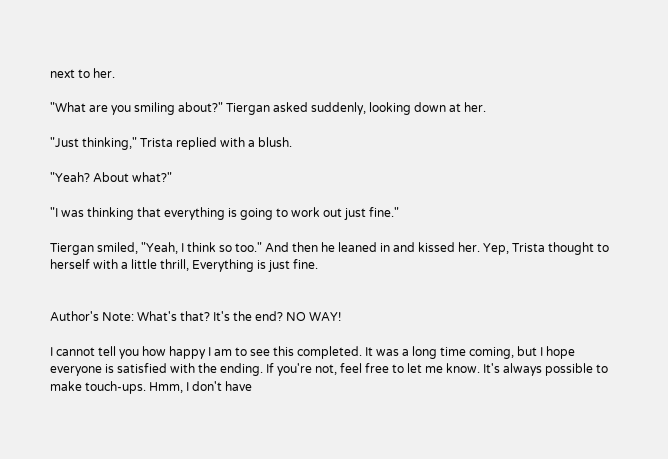next to her.

"What are you smiling about?" Tiergan asked suddenly, looking down at her.

"Just thinking," Trista replied with a blush.

"Yeah? About what?"

"I was thinking that everything is going to work out just fine."

Tiergan smiled, "Yeah, I think so too." And then he leaned in and kissed her. Yep, Trista thought to herself with a little thrill, Everything is just fine.


Author's Note: What's that? It's the end? NO WAY!

I cannot tell you how happy I am to see this completed. It was a long time coming, but I hope everyone is satisfied with the ending. If you're not, feel free to let me know. It's always possible to make touch-ups. Hmm, I don't have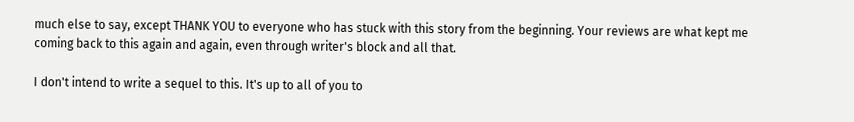much else to say, except THANK YOU to everyone who has stuck with this story from the beginning. Your reviews are what kept me coming back to this again and again, even through writer's block and all that.

I don't intend to write a sequel to this. It's up to all of you to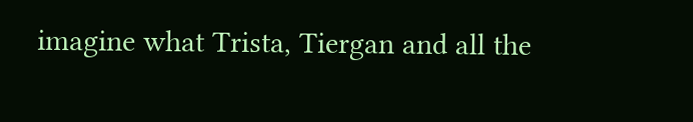imagine what Trista, Tiergan and all the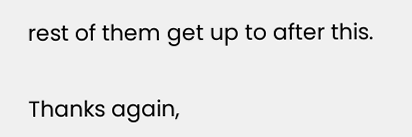rest of them get up to after this.

Thanks again,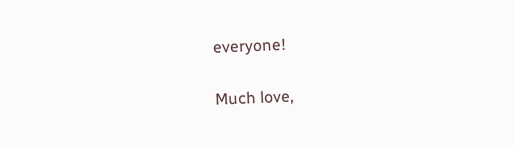everyone!

Much love,